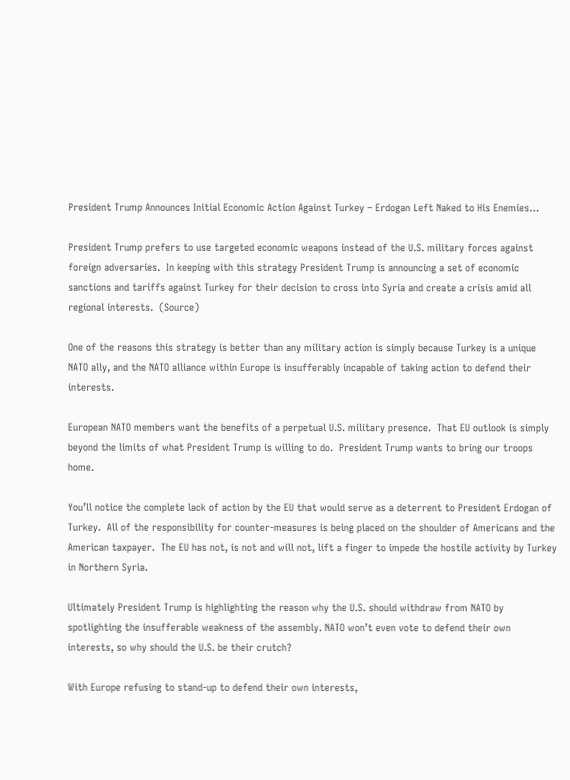President Trump Announces Initial Economic Action Against Turkey – Erdogan Left Naked to His Enemies…

President Trump prefers to use targeted economic weapons instead of the U.S. military forces against foreign adversaries.  In keeping with this strategy President Trump is announcing a set of economic sanctions and tariffs against Turkey for their decision to cross into Syria and create a crisis amid all regional interests.  (Source)

One of the reasons this strategy is better than any military action is simply because Turkey is a unique NATO ally, and the NATO alliance within Europe is insufferably incapable of taking action to defend their interests.

European NATO members want the benefits of a perpetual U.S. military presence.  That EU outlook is simply beyond the limits of what President Trump is willing to do.  President Trump wants to bring our troops home.

You’ll notice the complete lack of action by the EU that would serve as a deterrent to President Erdogan of Turkey.  All of the responsibility for counter-measures is being placed on the shoulder of Americans and the American taxpayer.  The EU has not, is not and will not, lift a finger to impede the hostile activity by Turkey in Northern Syria.

Ultimately President Trump is highlighting the reason why the U.S. should withdraw from NATO by spotlighting the insufferable weakness of the assembly. NATO won’t even vote to defend their own interests, so why should the U.S. be their crutch?

With Europe refusing to stand-up to defend their own interests,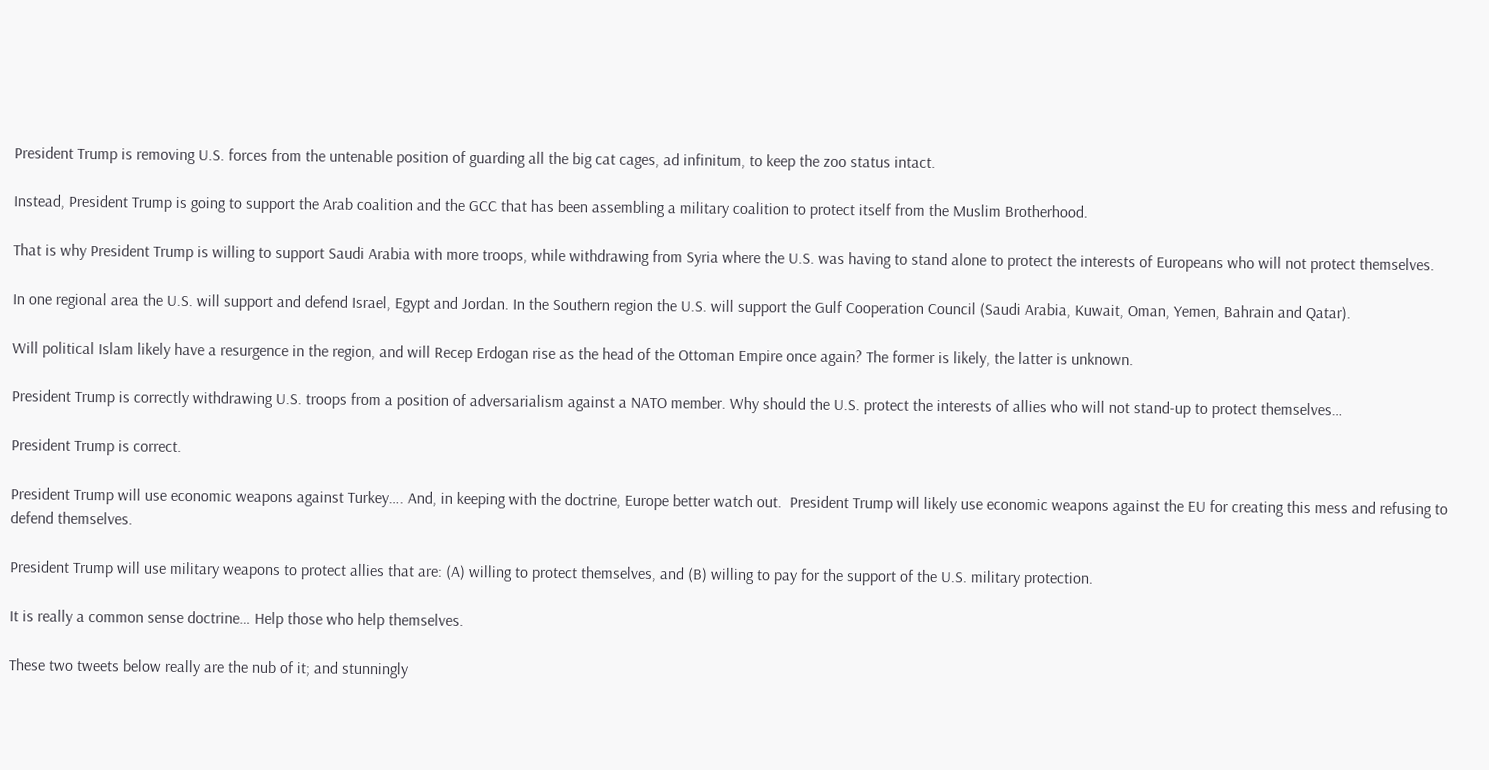President Trump is removing U.S. forces from the untenable position of guarding all the big cat cages, ad infinitum, to keep the zoo status intact.

Instead, President Trump is going to support the Arab coalition and the GCC that has been assembling a military coalition to protect itself from the Muslim Brotherhood.

That is why President Trump is willing to support Saudi Arabia with more troops, while withdrawing from Syria where the U.S. was having to stand alone to protect the interests of Europeans who will not protect themselves.

In one regional area the U.S. will support and defend Israel, Egypt and Jordan. In the Southern region the U.S. will support the Gulf Cooperation Council (Saudi Arabia, Kuwait, Oman, Yemen, Bahrain and Qatar).

Will political Islam likely have a resurgence in the region, and will Recep Erdogan rise as the head of the Ottoman Empire once again? The former is likely, the latter is unknown.

President Trump is correctly withdrawing U.S. troops from a position of adversarialism against a NATO member. Why should the U.S. protect the interests of allies who will not stand-up to protect themselves…

President Trump is correct.

President Trump will use economic weapons against Turkey…. And, in keeping with the doctrine, Europe better watch out.  President Trump will likely use economic weapons against the EU for creating this mess and refusing to defend themselves.

President Trump will use military weapons to protect allies that are: (A) willing to protect themselves, and (B) willing to pay for the support of the U.S. military protection.

It is really a common sense doctrine… Help those who help themselves.

These two tweets below really are the nub of it; and stunningly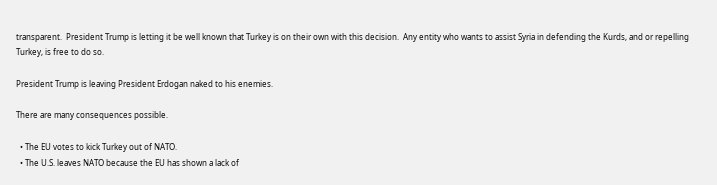transparent.  President Trump is letting it be well known that Turkey is on their own with this decision.  Any entity who wants to assist Syria in defending the Kurds, and or repelling Turkey, is free to do so.

President Trump is leaving President Erdogan naked to his enemies.

There are many consequences possible.

  • The EU votes to kick Turkey out of NATO.
  • The U.S. leaves NATO because the EU has shown a lack of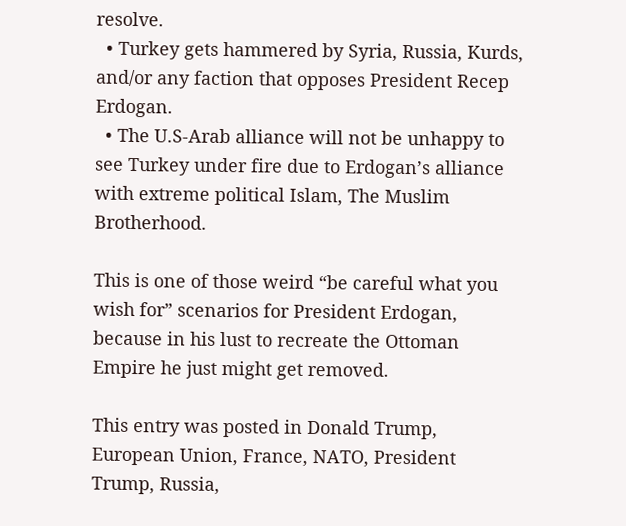resolve.
  • Turkey gets hammered by Syria, Russia, Kurds, and/or any faction that opposes President Recep Erdogan.
  • The U.S-Arab alliance will not be unhappy to see Turkey under fire due to Erdogan’s alliance with extreme political Islam, The Muslim Brotherhood.

This is one of those weird “be careful what you wish for” scenarios for President Erdogan, because in his lust to recreate the Ottoman Empire he just might get removed.

This entry was posted in Donald Trump, European Union, France, NATO, President Trump, Russia,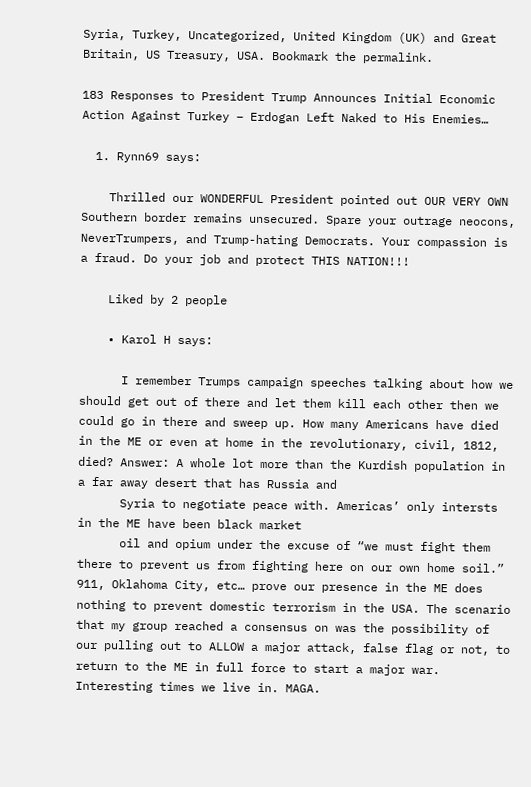Syria, Turkey, Uncategorized, United Kingdom (UK) and Great Britain, US Treasury, USA. Bookmark the permalink.

183 Responses to President Trump Announces Initial Economic Action Against Turkey – Erdogan Left Naked to His Enemies…

  1. Rynn69 says:

    Thrilled our WONDERFUL President pointed out OUR VERY OWN Southern border remains unsecured. Spare your outrage neocons, NeverTrumpers, and Trump-hating Democrats. Your compassion is a fraud. Do your job and protect THIS NATION!!!

    Liked by 2 people

    • Karol H says:

      I remember Trumps campaign speeches talking about how we should get out of there and let them kill each other then we could go in there and sweep up. How many Americans have died in the ME or even at home in the revolutionary, civil, 1812, died? Answer: A whole lot more than the Kurdish population in a far away desert that has Russia and
      Syria to negotiate peace with. Americas’ only intersts in the ME have been black market
      oil and opium under the excuse of “we must fight them there to prevent us from fighting here on our own home soil.” 911, Oklahoma City, etc… prove our presence in the ME does nothing to prevent domestic terrorism in the USA. The scenario that my group reached a consensus on was the possibility of our pulling out to ALLOW a major attack, false flag or not, to return to the ME in full force to start a major war. Interesting times we live in. MAGA.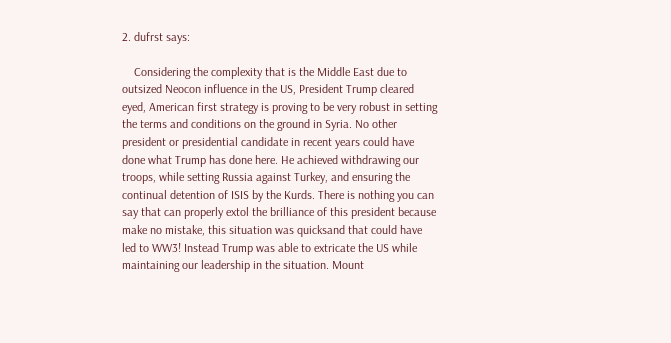2. dufrst says:

    Considering the complexity that is the Middle East due to outsized Neocon influence in the US, President Trump cleared eyed, American first strategy is proving to be very robust in setting the terms and conditions on the ground in Syria. No other president or presidential candidate in recent years could have done what Trump has done here. He achieved withdrawing our troops, while setting Russia against Turkey, and ensuring the continual detention of ISIS by the Kurds. There is nothing you can say that can properly extol the brilliance of this president because make no mistake, this situation was quicksand that could have led to WW3! Instead Trump was able to extricate the US while maintaining our leadership in the situation. Mount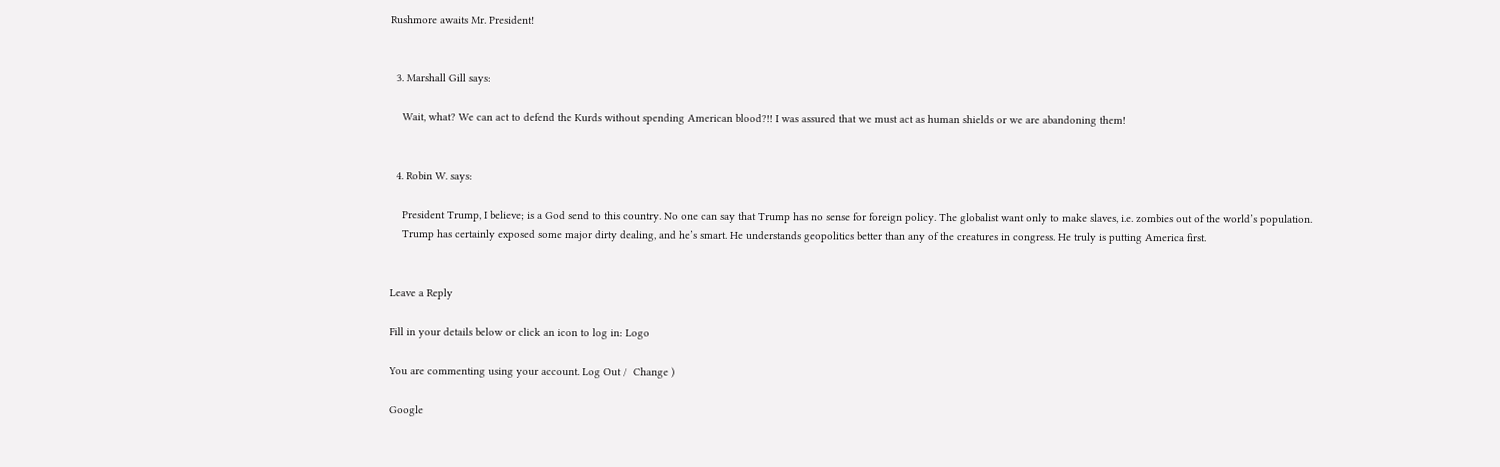Rushmore awaits Mr. President!


  3. Marshall Gill says:

    Wait, what? We can act to defend the Kurds without spending American blood?!! I was assured that we must act as human shields or we are abandoning them!


  4. Robin W. says:

    President Trump, I believe; is a God send to this country. No one can say that Trump has no sense for foreign policy. The globalist want only to make slaves, i.e. zombies out of the world’s population.
    Trump has certainly exposed some major dirty dealing, and he’s smart. He understands geopolitics better than any of the creatures in congress. He truly is putting America first.


Leave a Reply

Fill in your details below or click an icon to log in: Logo

You are commenting using your account. Log Out /  Change )

Google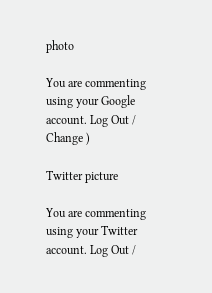photo

You are commenting using your Google account. Log Out /  Change )

Twitter picture

You are commenting using your Twitter account. Log Out /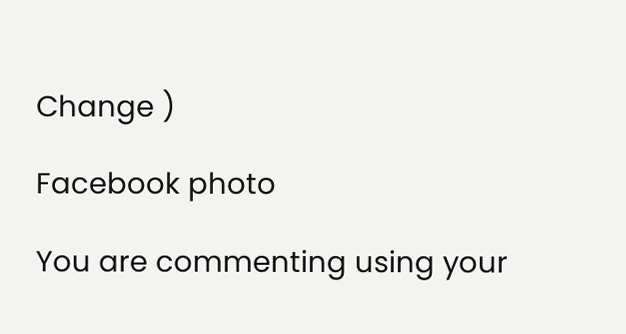Change )

Facebook photo

You are commenting using your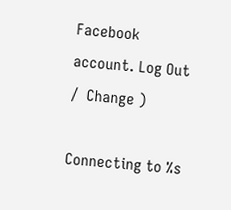Facebook account. Log Out /  Change )

Connecting to %s